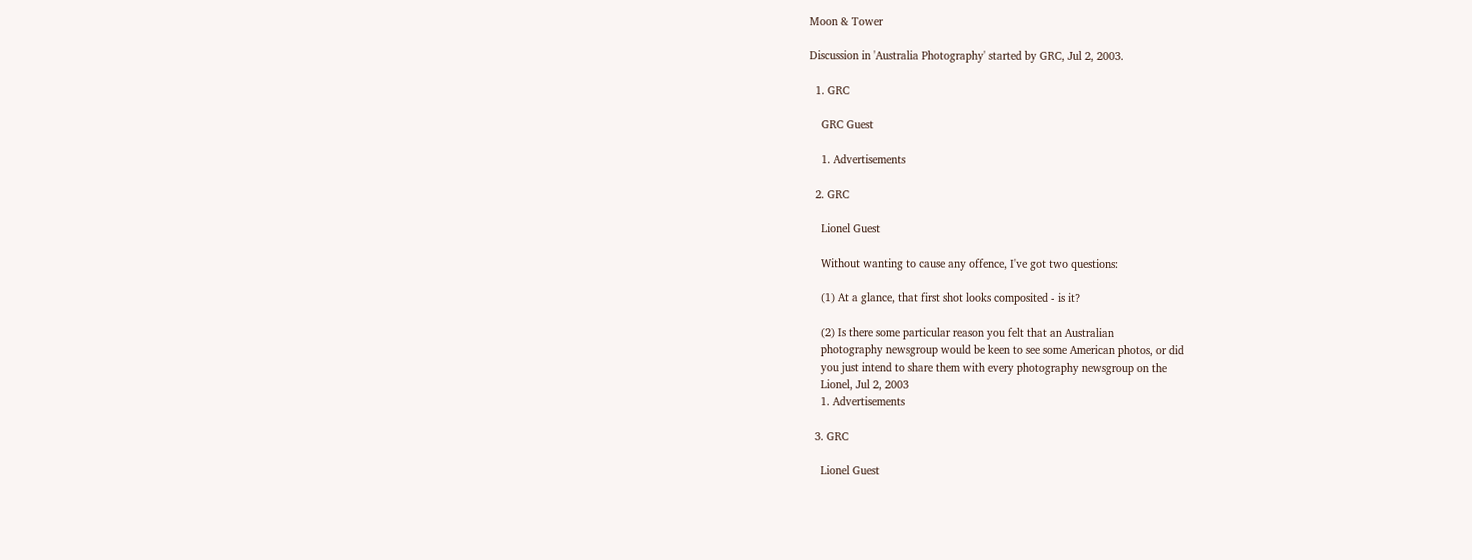Moon & Tower

Discussion in 'Australia Photography' started by GRC, Jul 2, 2003.

  1. GRC

    GRC Guest

    1. Advertisements

  2. GRC

    Lionel Guest

    Without wanting to cause any offence, I've got two questions:

    (1) At a glance, that first shot looks composited - is it?

    (2) Is there some particular reason you felt that an Australian
    photography newsgroup would be keen to see some American photos, or did
    you just intend to share them with every photography newsgroup on the
    Lionel, Jul 2, 2003
    1. Advertisements

  3. GRC

    Lionel Guest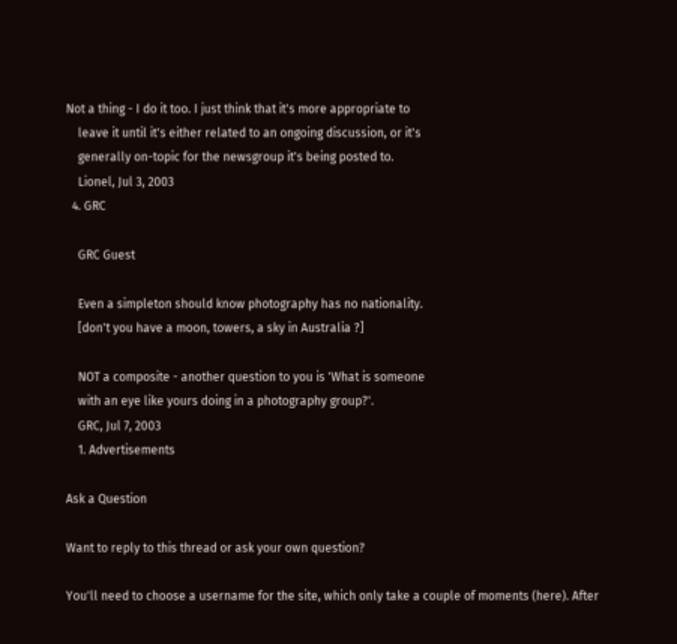Not a thing - I do it too. I just think that it's more appropriate to
    leave it until it's either related to an ongoing discussion, or it's
    generally on-topic for the newsgroup it's being posted to.
    Lionel, Jul 3, 2003
  4. GRC

    GRC Guest

    Even a simpleton should know photography has no nationality.
    [don't you have a moon, towers, a sky in Australia ?]

    NOT a composite - another question to you is 'What is someone
    with an eye like yours doing in a photography group?'.
    GRC, Jul 7, 2003
    1. Advertisements

Ask a Question

Want to reply to this thread or ask your own question?

You'll need to choose a username for the site, which only take a couple of moments (here). After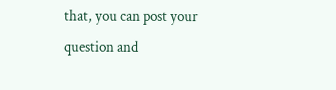that, you can post your question and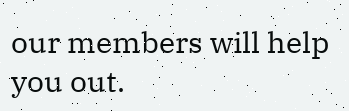our members will help you out.